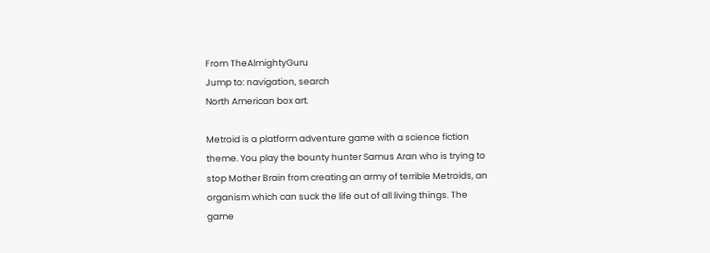From TheAlmightyGuru
Jump to: navigation, search
North American box art.

Metroid is a platform adventure game with a science fiction theme. You play the bounty hunter Samus Aran who is trying to stop Mother Brain from creating an army of terrible Metroids, an organism which can suck the life out of all living things. The game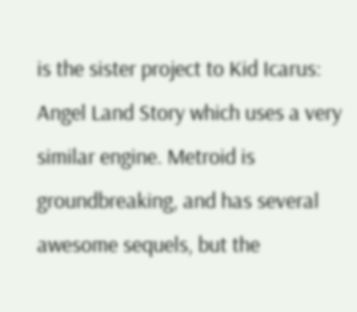is the sister project to Kid Icarus: Angel Land Story which uses a very similar engine. Metroid is groundbreaking, and has several awesome sequels, but the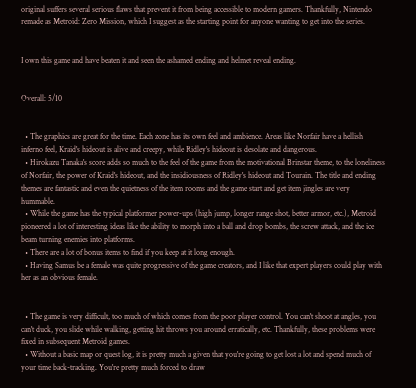original suffers several serious flaws that prevent it from being accessible to modern gamers. Thankfully, Nintendo remade as Metroid: Zero Mission, which I suggest as the starting point for anyone wanting to get into the series.


I own this game and have beaten it and seen the ashamed ending and helmet reveal ending.


Overall: 5/10


  • The graphics are great for the time. Each zone has its own feel and ambience. Areas like Norfair have a hellish inferno feel, Kraid's hideout is alive and creepy, while Ridley's hideout is desolate and dangerous.
  • Hirokazu Tanaka's score adds so much to the feel of the game from the motivational Brinstar theme, to the loneliness of Norfair, the power of Kraid's hideout, and the insidiousness of Ridley's hideout and Tourain. The title and ending themes are fantastic and even the quietness of the item rooms and the game start and get item jingles are very hummable.
  • While the game has the typical platformer power-ups (high jump, longer range shot, better armor, etc.), Metroid pioneered a lot of interesting ideas like the ability to morph into a ball and drop bombs, the screw attack, and the ice beam turning enemies into platforms.
  • There are a lot of bonus items to find if you keep at it long enough.
  • Having Samus be a female was quite progressive of the game creators, and I like that expert players could play with her as an obvious female.


  • The game is very difficult, too much of which comes from the poor player control. You can't shoot at angles, you can't duck, you slide while walking, getting hit throws you around erratically, etc. Thankfully, these problems were fixed in subsequent Metroid games.
  • Without a basic map or quest log, it is pretty much a given that you're going to get lost a lot and spend much of your time back-tracking. You're pretty much forced to draw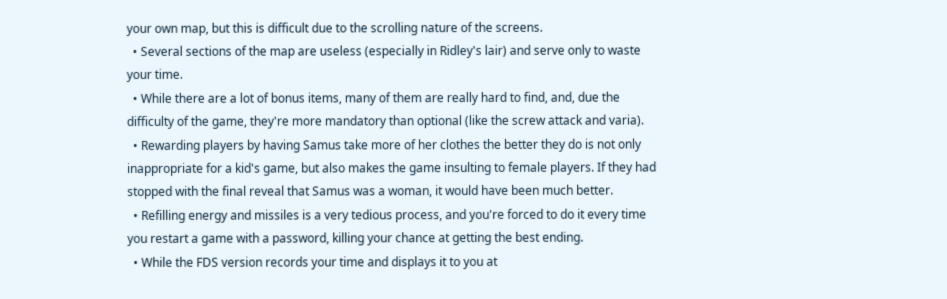your own map, but this is difficult due to the scrolling nature of the screens.
  • Several sections of the map are useless (especially in Ridley's lair) and serve only to waste your time.
  • While there are a lot of bonus items, many of them are really hard to find, and, due the difficulty of the game, they're more mandatory than optional (like the screw attack and varia).
  • Rewarding players by having Samus take more of her clothes the better they do is not only inappropriate for a kid's game, but also makes the game insulting to female players. If they had stopped with the final reveal that Samus was a woman, it would have been much better.
  • Refilling energy and missiles is a very tedious process, and you're forced to do it every time you restart a game with a password, killing your chance at getting the best ending.
  • While the FDS version records your time and displays it to you at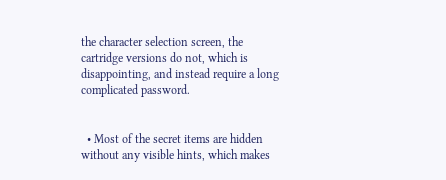the character selection screen, the cartridge versions do not, which is disappointing, and instead require a long complicated password.


  • Most of the secret items are hidden without any visible hints, which makes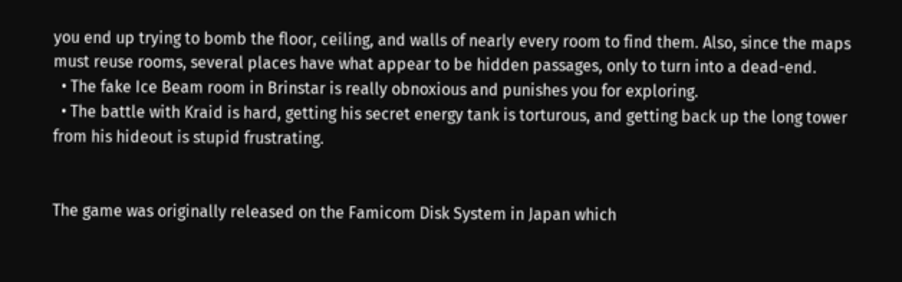you end up trying to bomb the floor, ceiling, and walls of nearly every room to find them. Also, since the maps must reuse rooms, several places have what appear to be hidden passages, only to turn into a dead-end.
  • The fake Ice Beam room in Brinstar is really obnoxious and punishes you for exploring.
  • The battle with Kraid is hard, getting his secret energy tank is torturous, and getting back up the long tower from his hideout is stupid frustrating.


The game was originally released on the Famicom Disk System in Japan which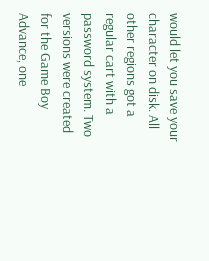would let you save your character on disk. All other regions got a regular cart with a password system. Two versions were created for the Game Boy Advance, one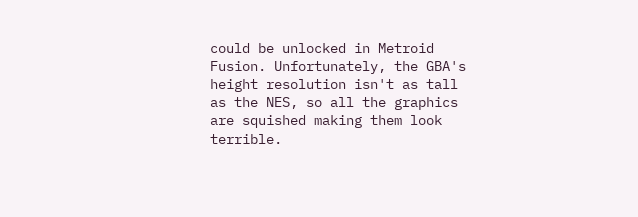could be unlocked in Metroid Fusion. Unfortunately, the GBA's height resolution isn't as tall as the NES, so all the graphics are squished making them look terrible.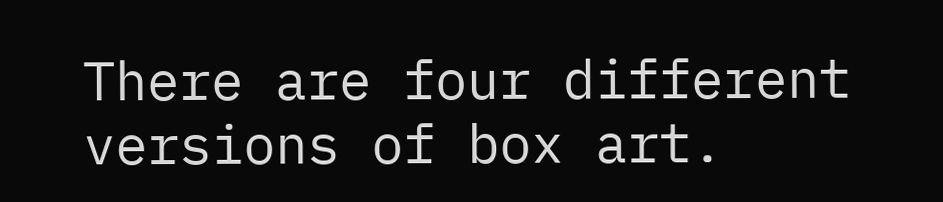There are four different versions of box art.